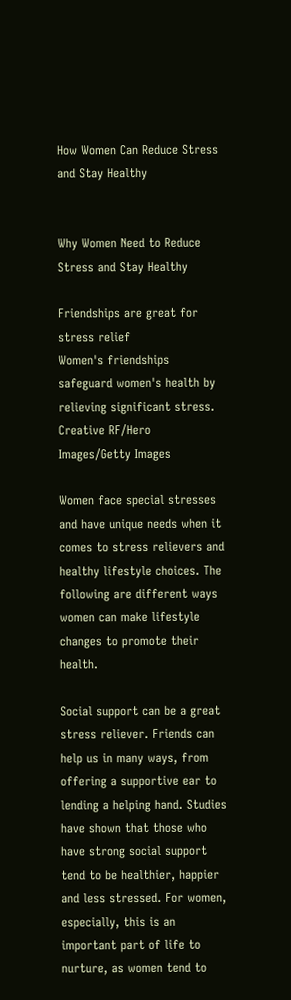How Women Can Reduce Stress and Stay Healthy


Why Women Need to Reduce Stress and Stay Healthy

Friendships are great for stress relief
Women's friendships safeguard women's health by relieving significant stress. Creative RF/Hero Images/Getty Images

Women face special stresses and have unique needs when it comes to stress relievers and healthy lifestyle choices. The following are different ways women can make lifestyle changes to promote their health.

Social support can be a great stress reliever. Friends can help us in many ways, from offering a supportive ear to lending a helping hand. Studies have shown that those who have strong social support tend to be healthier, happier and less stressed. For women, especially, this is an important part of life to nurture, as women tend to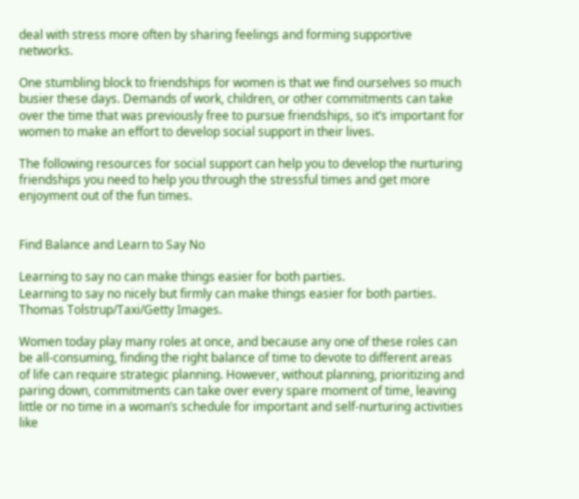deal with stress more often by sharing feelings and forming supportive networks.

One stumbling block to friendships for women is that we find ourselves so much busier these days. Demands of work, children, or other commitments can take over the time that was previously free to pursue friendships, so it’s important for women to make an effort to develop social support in their lives.

The following resources for social support can help you to develop the nurturing friendships you need to help you through the stressful times and get more enjoyment out of the fun times.


Find Balance and Learn to Say No

Learning to say no can make things easier for both parties.
Learning to say no nicely but firmly can make things easier for both parties. Thomas Tolstrup/Taxi/Getty Images.

Women today play many roles at once, and because any one of these roles can be all-consuming, finding the right balance of time to devote to different areas of life can require strategic planning. However, without planning, prioritizing and paring down, commitments can take over every spare moment of time, leaving little or no time in a woman’s schedule for important and self-nurturing activities like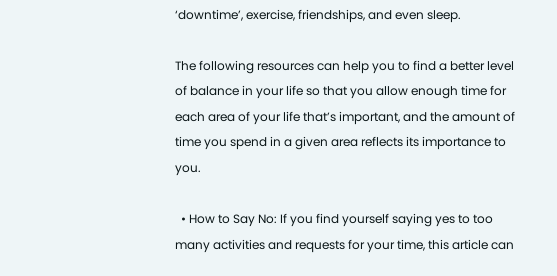‘downtime’, exercise, friendships, and even sleep.

The following resources can help you to find a better level of balance in your life so that you allow enough time for each area of your life that’s important, and the amount of time you spend in a given area reflects its importance to you.

  • How to Say No: If you find yourself saying yes to too many activities and requests for your time, this article can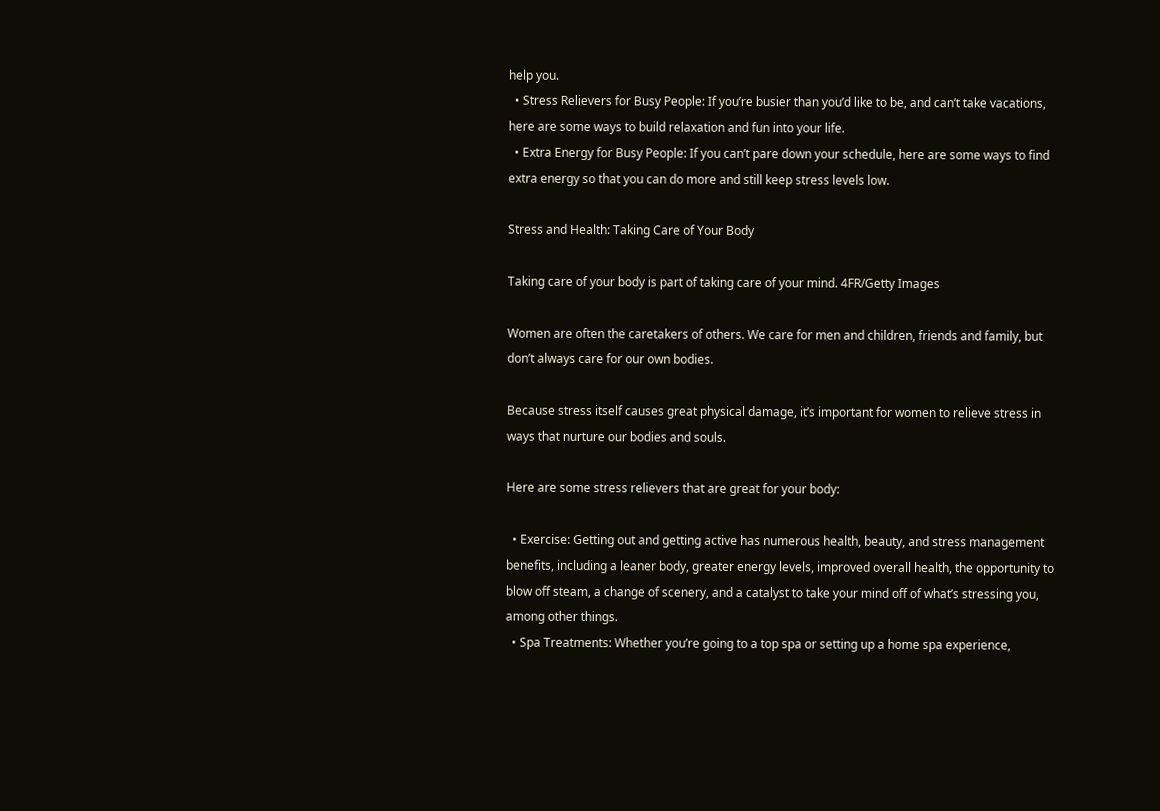help you.
  • Stress Relievers for Busy People: If you’re busier than you’d like to be, and can’t take vacations, here are some ways to build relaxation and fun into your life.
  • Extra Energy for Busy People: If you can’t pare down your schedule, here are some ways to find extra energy so that you can do more and still keep stress levels low.

Stress and Health: Taking Care of Your Body

Taking care of your body is part of taking care of your mind. 4FR/Getty Images

Women are often the caretakers of others. We care for men and children, friends and family, but don’t always care for our own bodies.

Because stress itself causes great physical damage, it’s important for women to relieve stress in ways that nurture our bodies and souls.

Here are some stress relievers that are great for your body:

  • Exercise: Getting out and getting active has numerous health, beauty, and stress management benefits, including a leaner body, greater energy levels, improved overall health, the opportunity to blow off steam, a change of scenery, and a catalyst to take your mind off of what’s stressing you, among other things.
  • Spa Treatments: Whether you’re going to a top spa or setting up a home spa experience,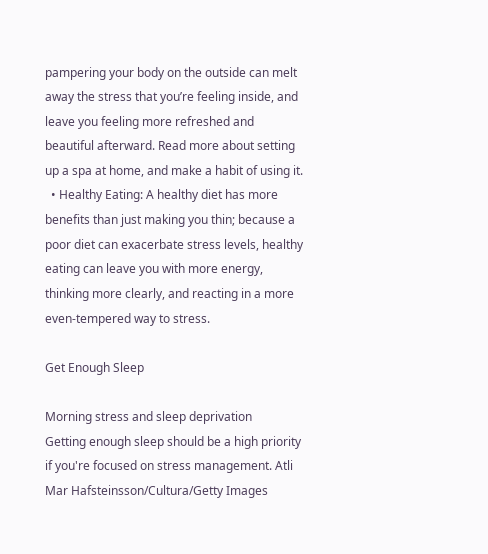pampering your body on the outside can melt away the stress that you’re feeling inside, and leave you feeling more refreshed and beautiful afterward. Read more about setting up a spa at home, and make a habit of using it.
  • Healthy Eating: A healthy diet has more benefits than just making you thin; because a poor diet can exacerbate stress levels, healthy eating can leave you with more energy, thinking more clearly, and reacting in a more even-tempered way to stress.

Get Enough Sleep

Morning stress and sleep deprivation
Getting enough sleep should be a high priority if you're focused on stress management. Atli Mar Hafsteinsson/Cultura/Getty Images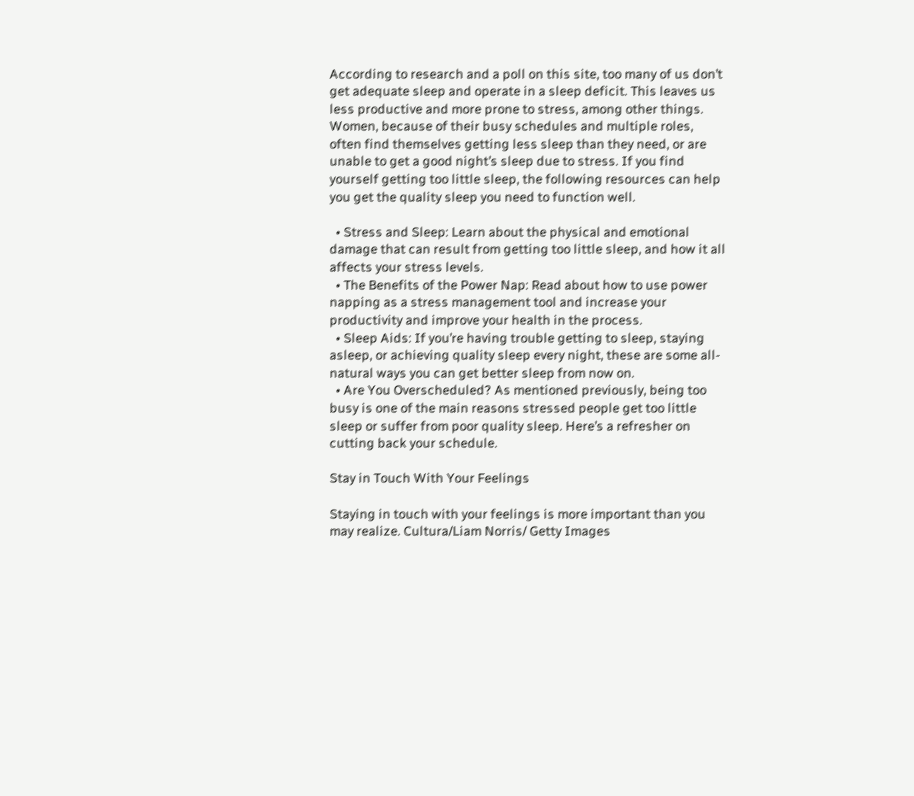According to research and a poll on this site, too many of us don’t get adequate sleep and operate in a sleep deficit. This leaves us less productive and more prone to stress, among other things. Women, because of their busy schedules and multiple roles, often find themselves getting less sleep than they need, or are unable to get a good night’s sleep due to stress. If you find yourself getting too little sleep, the following resources can help you get the quality sleep you need to function well.

  • Stress and Sleep: Learn about the physical and emotional damage that can result from getting too little sleep, and how it all affects your stress levels.
  • The Benefits of the Power Nap: Read about how to use power napping as a stress management tool and increase your productivity and improve your health in the process.
  • Sleep Aids: If you’re having trouble getting to sleep, staying asleep, or achieving quality sleep every night, these are some all-natural ways you can get better sleep from now on.
  • Are You Overscheduled? As mentioned previously, being too busy is one of the main reasons stressed people get too little sleep or suffer from poor quality sleep. Here’s a refresher on cutting back your schedule.

Stay in Touch With Your Feelings

Staying in touch with your feelings is more important than you may realize. Cultura/Liam Norris/ Getty Images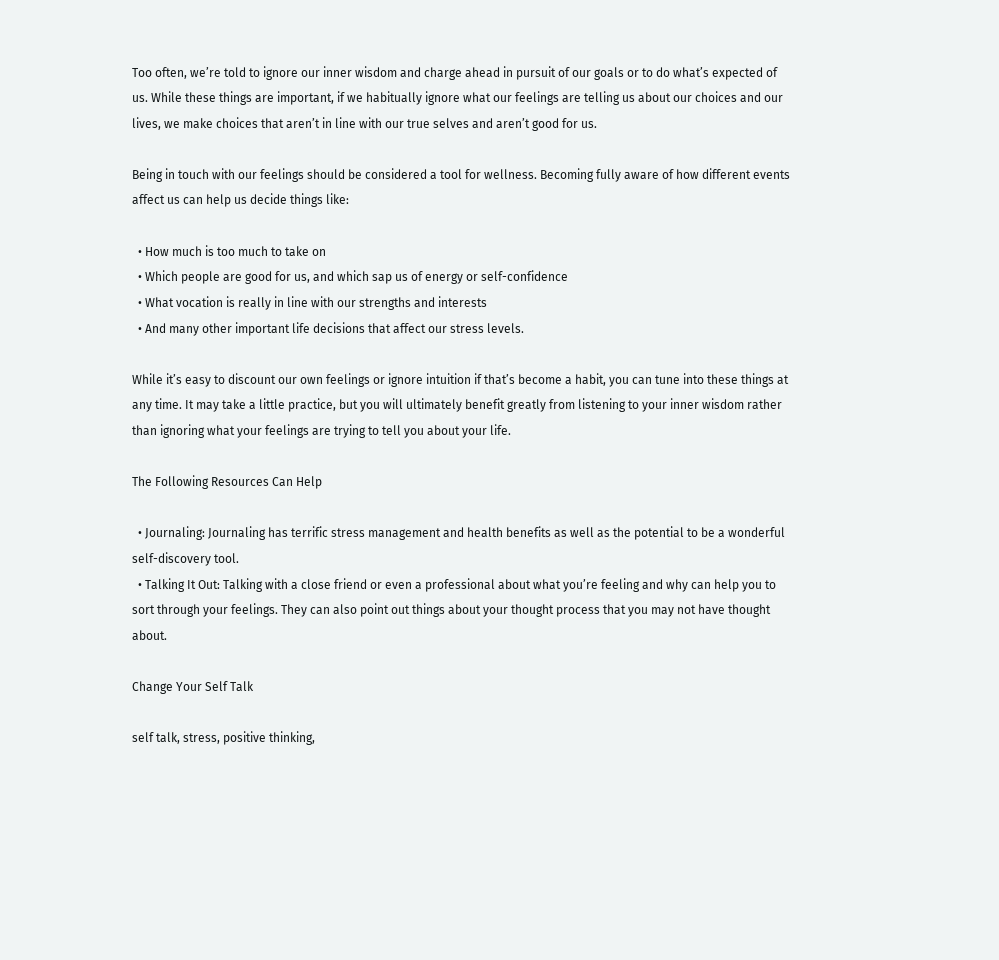Too often, we’re told to ignore our inner wisdom and charge ahead in pursuit of our goals or to do what’s expected of us. While these things are important, if we habitually ignore what our feelings are telling us about our choices and our lives, we make choices that aren’t in line with our true selves and aren’t good for us.

Being in touch with our feelings should be considered a tool for wellness. Becoming fully aware of how different events affect us can help us decide things like:

  • How much is too much to take on
  • Which people are good for us, and which sap us of energy or self-confidence
  • What vocation is really in line with our strengths and interests
  • And many other important life decisions that affect our stress levels.

While it’s easy to discount our own feelings or ignore intuition if that’s become a habit, you can tune into these things at any time. It may take a little practice, but you will ultimately benefit greatly from listening to your inner wisdom rather than ignoring what your feelings are trying to tell you about your life.

The Following Resources Can Help

  • Journaling: Journaling has terrific stress management and health benefits as well as the potential to be a wonderful self-discovery tool.
  • Talking It Out: Talking with a close friend or even a professional about what you’re feeling and why can help you to sort through your feelings. They can also point out things about your thought process that you may not have thought about.

Change Your Self Talk

self talk, stress, positive thinking,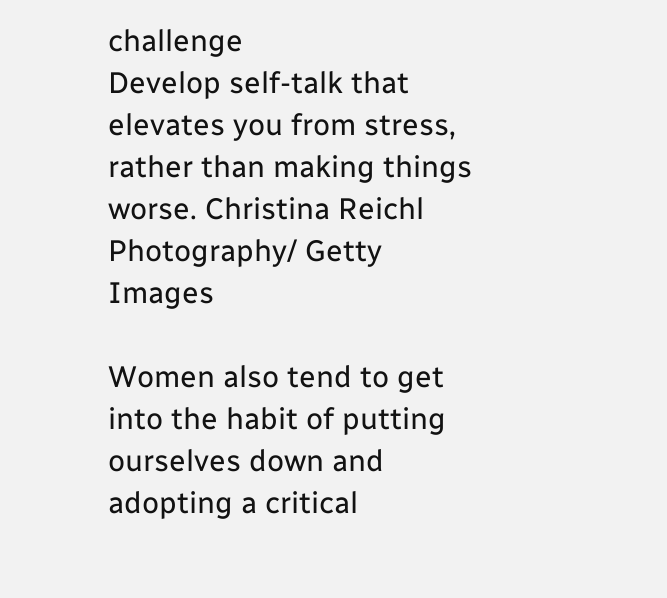challenge
Develop self-talk that elevates you from stress, rather than making things worse. Christina Reichl Photography/ Getty Images

Women also tend to get into the habit of putting ourselves down and adopting a critical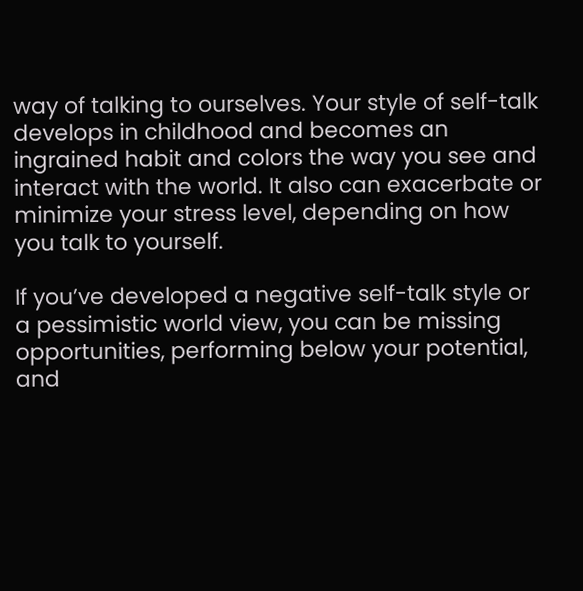way of talking to ourselves. Your style of self-talk develops in childhood and becomes an ingrained habit and colors the way you see and interact with the world. It also can exacerbate or minimize your stress level, depending on how you talk to yourself.

If you’ve developed a negative self-talk style or a pessimistic world view, you can be missing opportunities, performing below your potential, and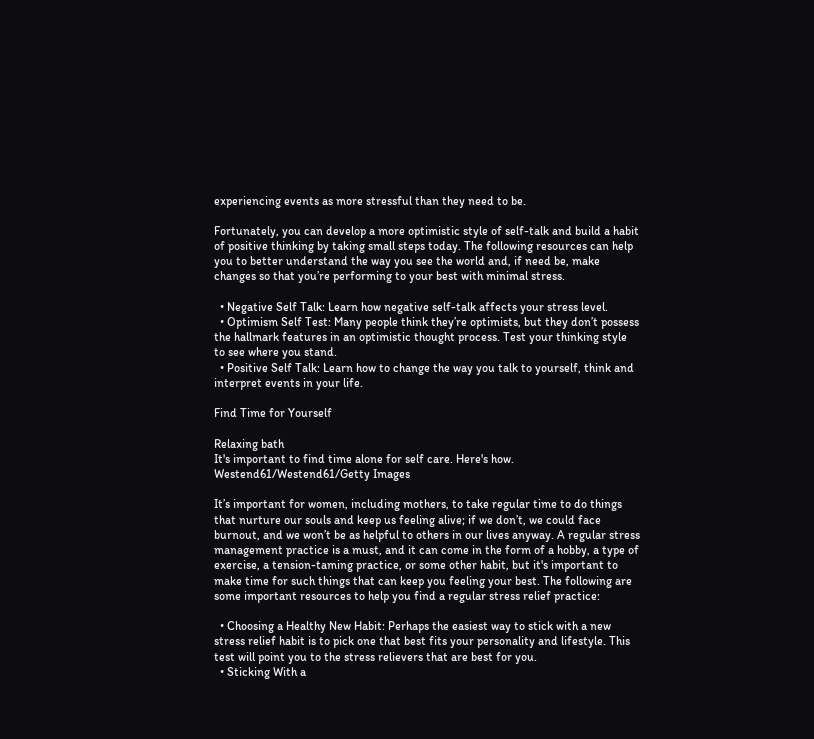experiencing events as more stressful than they need to be.

Fortunately, you can develop a more optimistic style of self-talk and build a habit of positive thinking by taking small steps today. The following resources can help you to better understand the way you see the world and, if need be, make changes so that you’re performing to your best with minimal stress.

  • Negative Self Talk: Learn how negative self-talk affects your stress level.
  • Optimism Self Test: Many people think they’re optimists, but they don’t possess the hallmark features in an optimistic thought process. Test your thinking style to see where you stand.
  • Positive Self Talk: Learn how to change the way you talk to yourself, think and interpret events in your life.

Find Time for Yourself

Relaxing bath
It's important to find time alone for self care. Here's how. Westend61/Westend61/Getty Images

It’s important for women, including mothers, to take regular time to do things that nurture our souls and keep us feeling alive; if we don’t, we could face burnout, and we won’t be as helpful to others in our lives anyway. A regular stress management practice is a must, and it can come in the form of a hobby, a type of exercise, a tension-taming practice, or some other habit, but it's important to make time for such things that can keep you feeling your best. The following are some important resources to help you find a regular stress relief practice:

  • Choosing a Healthy New Habit: Perhaps the easiest way to stick with a new stress relief habit is to pick one that best fits your personality and lifestyle. This test will point you to the stress relievers that are best for you.
  • Sticking With a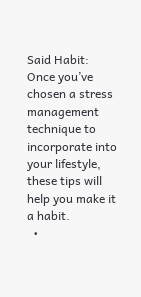Said Habit: Once you’ve chosen a stress management technique to incorporate into your lifestyle, these tips will help you make it a habit.
  •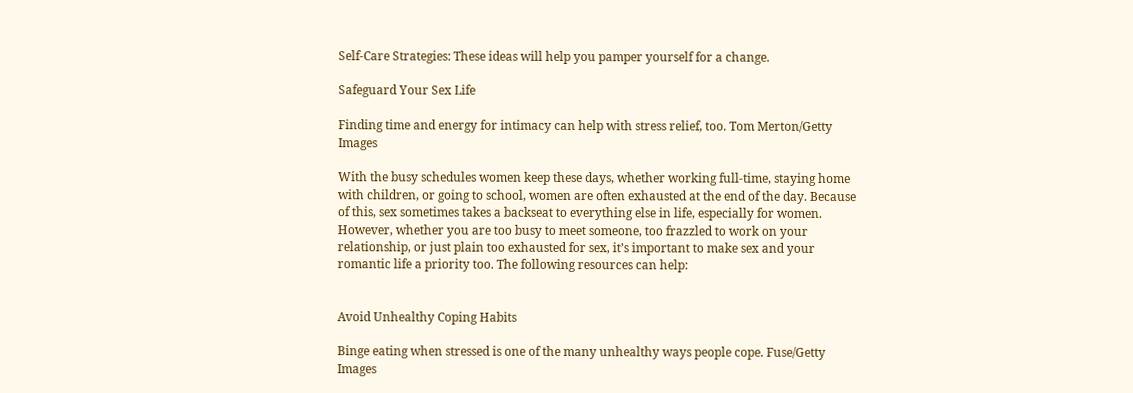Self-Care Strategies: These ideas will help you pamper yourself for a change.

Safeguard Your Sex Life

Finding time and energy for intimacy can help with stress relief, too. Tom Merton/Getty Images

With the busy schedules women keep these days, whether working full-time, staying home with children, or going to school, women are often exhausted at the end of the day. Because of this, sex sometimes takes a backseat to everything else in life, especially for women. However, whether you are too busy to meet someone, too frazzled to work on your relationship, or just plain too exhausted for sex, it’s important to make sex and your romantic life a priority too. The following resources can help:


Avoid Unhealthy Coping Habits

Binge eating when stressed is one of the many unhealthy ways people cope. Fuse/Getty Images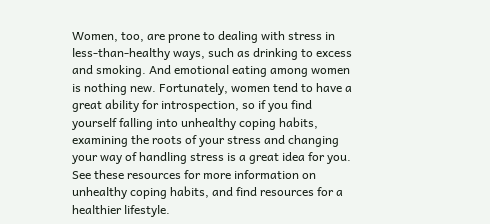Women, too, are prone to dealing with stress in less-than-healthy ways, such as drinking to excess and smoking. And emotional eating among women is nothing new. Fortunately, women tend to have a great ability for introspection, so if you find yourself falling into unhealthy coping habits, examining the roots of your stress and changing your way of handling stress is a great idea for you. See these resources for more information on unhealthy coping habits, and find resources for a healthier lifestyle.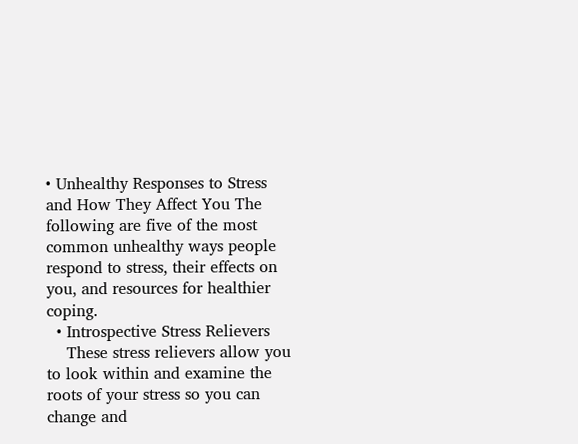• Unhealthy Responses to Stress and How They Affect You The following are five of the most common unhealthy ways people respond to stress, their effects on you, and resources for healthier coping.
  • Introspective Stress Relievers
    These stress relievers allow you to look within and examine the roots of your stress so you can change and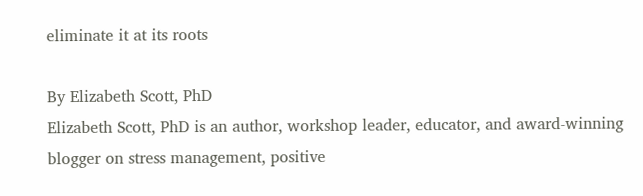eliminate it at its roots

By Elizabeth Scott, PhD
Elizabeth Scott, PhD is an author, workshop leader, educator, and award-winning blogger on stress management, positive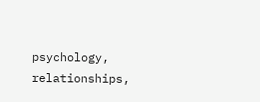psychology, relationships,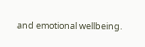and emotional wellbeing.